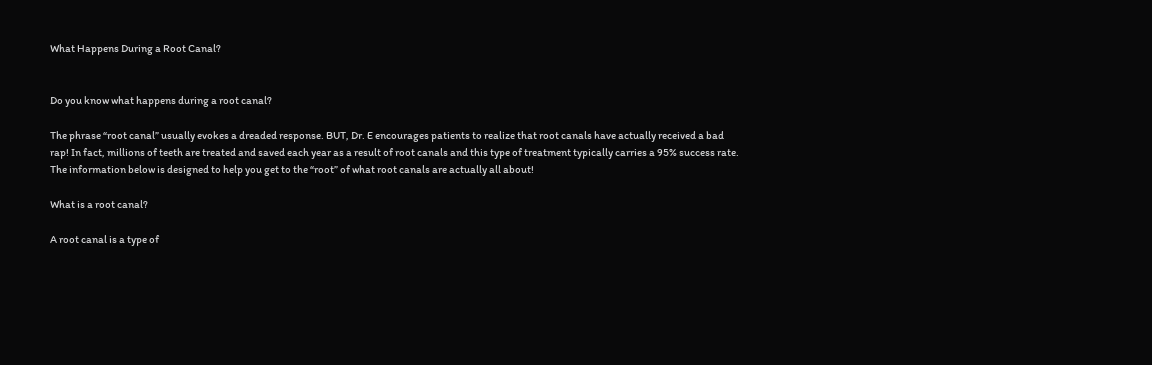What Happens During a Root Canal?


Do you know what happens during a root canal?

The phrase “root canal” usually evokes a dreaded response. BUT, Dr. E encourages patients to realize that root canals have actually received a bad rap! In fact, millions of teeth are treated and saved each year as a result of root canals and this type of treatment typically carries a 95% success rate. The information below is designed to help you get to the “root” of what root canals are actually all about!

What is a root canal?

A root canal is a type of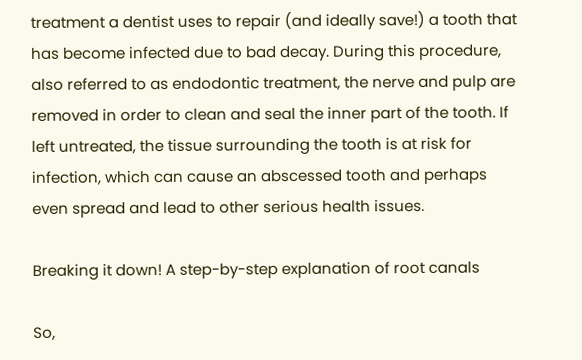treatment a dentist uses to repair (and ideally save!) a tooth that has become infected due to bad decay. During this procedure, also referred to as endodontic treatment, the nerve and pulp are removed in order to clean and seal the inner part of the tooth. If left untreated, the tissue surrounding the tooth is at risk for infection, which can cause an abscessed tooth and perhaps even spread and lead to other serious health issues.

Breaking it down! A step-by-step explanation of root canals

So,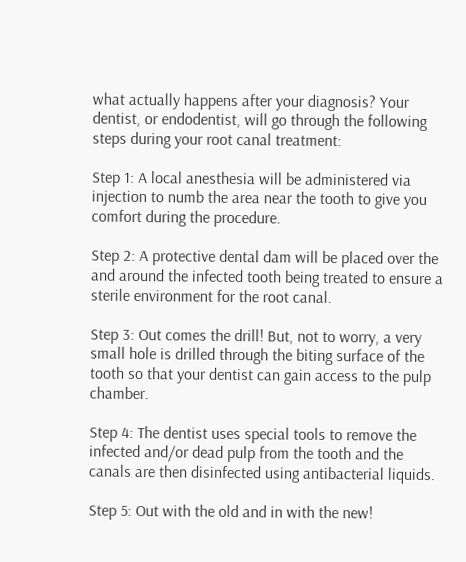what actually happens after your diagnosis? Your dentist, or endodentist, will go through the following steps during your root canal treatment:

Step 1: A local anesthesia will be administered via injection to numb the area near the tooth to give you comfort during the procedure.

Step 2: A protective dental dam will be placed over the and around the infected tooth being treated to ensure a sterile environment for the root canal.

Step 3: Out comes the drill! But, not to worry, a very small hole is drilled through the biting surface of the tooth so that your dentist can gain access to the pulp chamber.

Step 4: The dentist uses special tools to remove the infected and/or dead pulp from the tooth and the canals are then disinfected using antibacterial liquids.

Step 5: Out with the old and in with the new!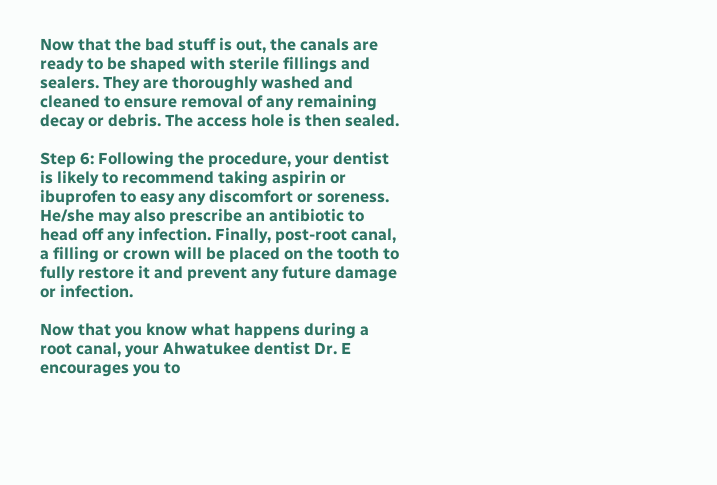Now that the bad stuff is out, the canals are ready to be shaped with sterile fillings and sealers. They are thoroughly washed and cleaned to ensure removal of any remaining decay or debris. The access hole is then sealed.

Step 6: Following the procedure, your dentist is likely to recommend taking aspirin or ibuprofen to easy any discomfort or soreness. He/she may also prescribe an antibiotic to head off any infection. Finally, post-root canal, a filling or crown will be placed on the tooth to fully restore it and prevent any future damage or infection.

Now that you know what happens during a root canal, your Ahwatukee dentist Dr. E encourages you to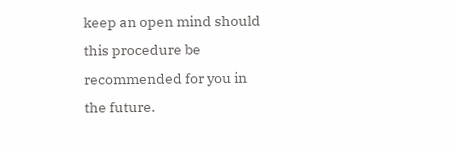keep an open mind should this procedure be recommended for you in the future.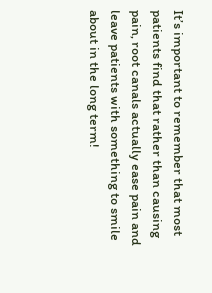It’s important to remember that most patients find that rather than causing pain, root canals actually ease pain and leave patients with something to smile about in the long term!